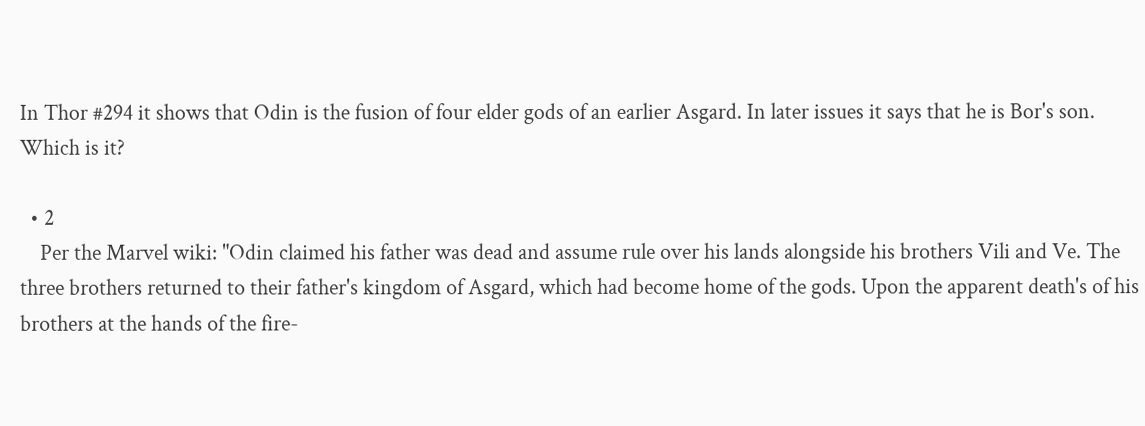In Thor #294 it shows that Odin is the fusion of four elder gods of an earlier Asgard. In later issues it says that he is Bor's son. Which is it?

  • 2
    Per the Marvel wiki: "Odin claimed his father was dead and assume rule over his lands alongside his brothers Vili and Ve. The three brothers returned to their father's kingdom of Asgard, which had become home of the gods. Upon the apparent death's of his brothers at the hands of the fire-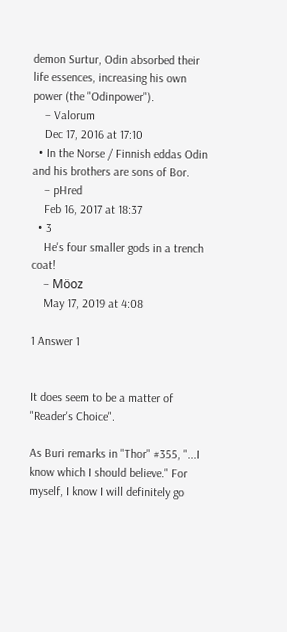demon Surtur, Odin absorbed their life essences, increasing his own power (the "Odinpower").
    – Valorum
    Dec 17, 2016 at 17:10
  • In the Norse / Finnish eddas Odin and his brothers are sons of Bor.
    – pHred
    Feb 16, 2017 at 18:37
  • 3
    He's four smaller gods in a trench coat!
    – Möoz
    May 17, 2019 at 4:08

1 Answer 1


It does seem to be a matter of "Reader's Choice".

As Buri remarks in "Thor" #355, "...I know which I should believe." For myself, I know I will definitely go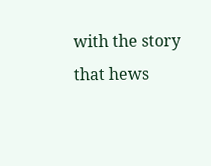with the story that hews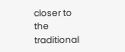closer to the traditional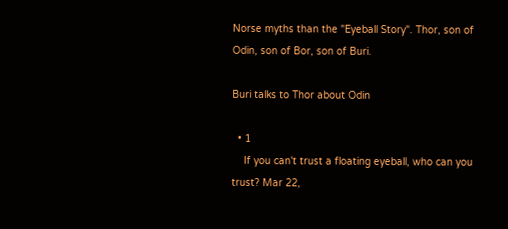Norse myths than the "Eyeball Story". Thor, son of Odin, son of Bor, son of Buri.

Buri talks to Thor about Odin

  • 1
    If you can't trust a floating eyeball, who can you trust? Mar 22,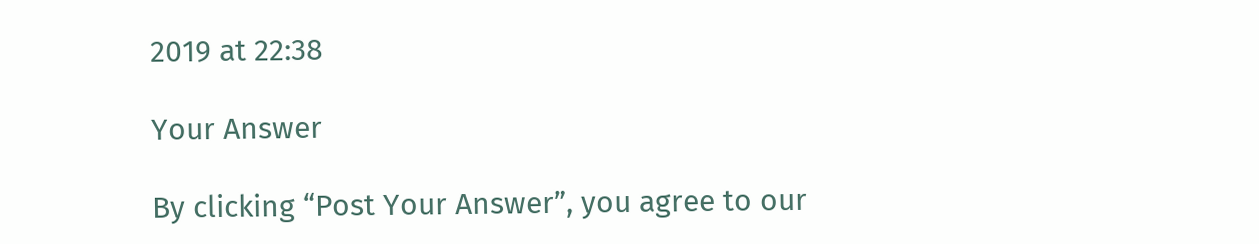2019 at 22:38

Your Answer

By clicking “Post Your Answer”, you agree to our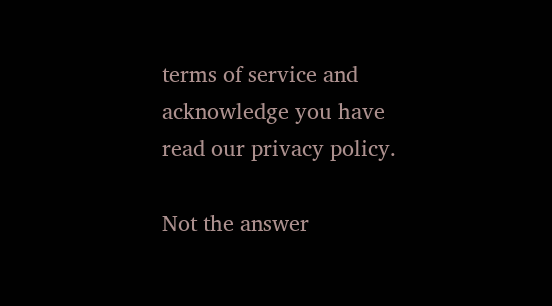terms of service and acknowledge you have read our privacy policy.

Not the answer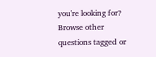you're looking for? Browse other questions tagged or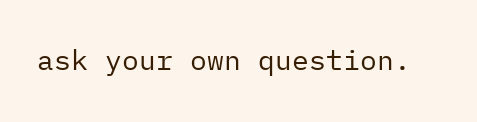ask your own question.